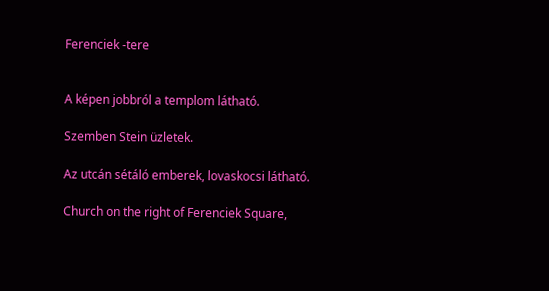Ferenciek -tere


A képen jobbról a templom látható.

Szemben Stein üzletek.

Az utcán sétáló emberek, lovaskocsi látható.

Church on the right of Ferenciek Square,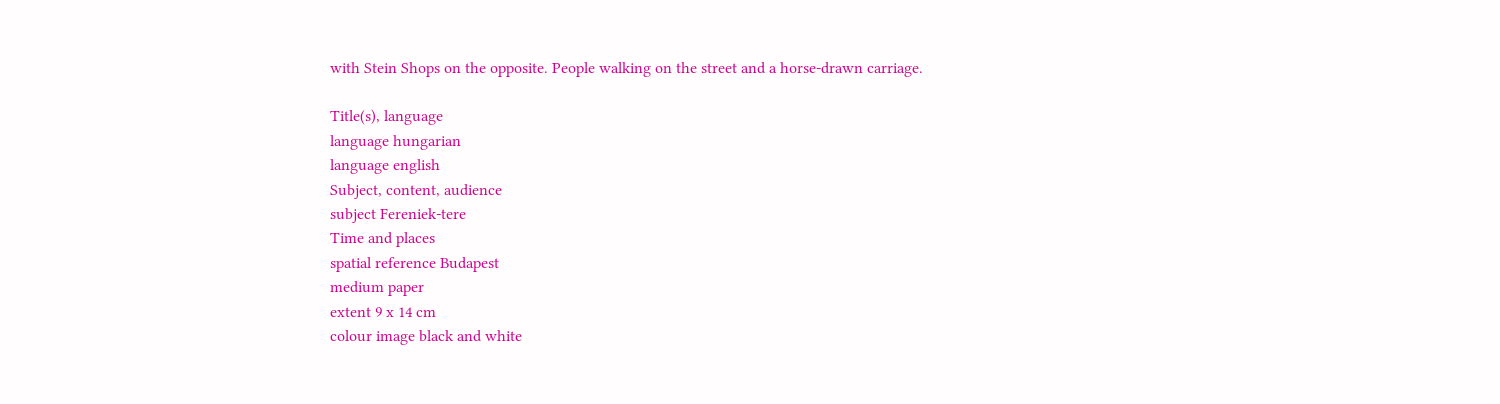with Stein Shops on the opposite. People walking on the street and a horse-drawn carriage.

Title(s), language
language hungarian
language english
Subject, content, audience
subject Fereniek-tere
Time and places
spatial reference Budapest
medium paper
extent 9 x 14 cm
colour image black and white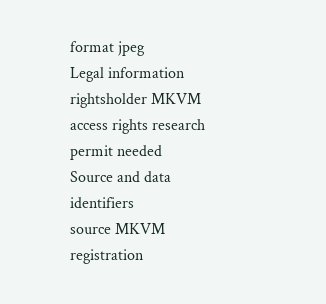format jpeg
Legal information
rightsholder MKVM
access rights research permit needed
Source and data identifiers
source MKVM
registration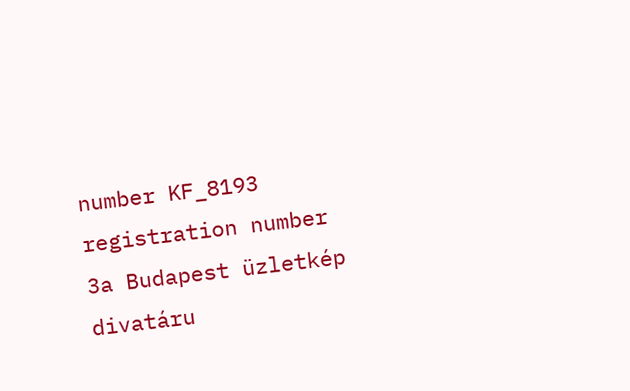number KF_8193
registration number 3a Budapest üzletkép divatáru